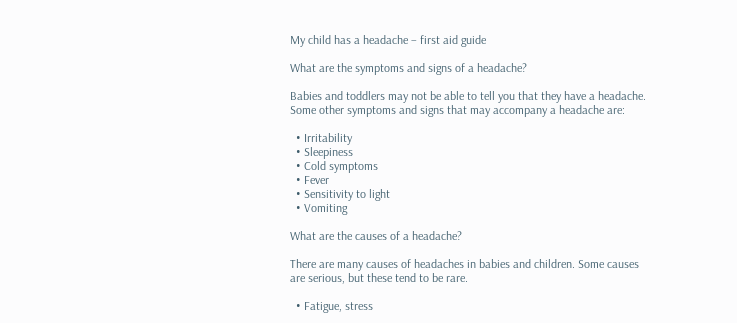My child has a headache – first aid guide

What are the symptoms and signs of a headache?

Babies and toddlers may not be able to tell you that they have a headache. Some other symptoms and signs that may accompany a headache are:

  • Irritability
  • Sleepiness
  • Cold symptoms
  • Fever
  • Sensitivity to light
  • Vomiting

What are the causes of a headache?

There are many causes of headaches in babies and children. Some causes are serious, but these tend to be rare.

  • Fatigue, stress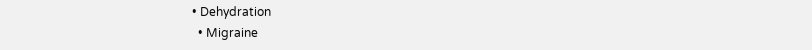• Dehydration
  • Migraine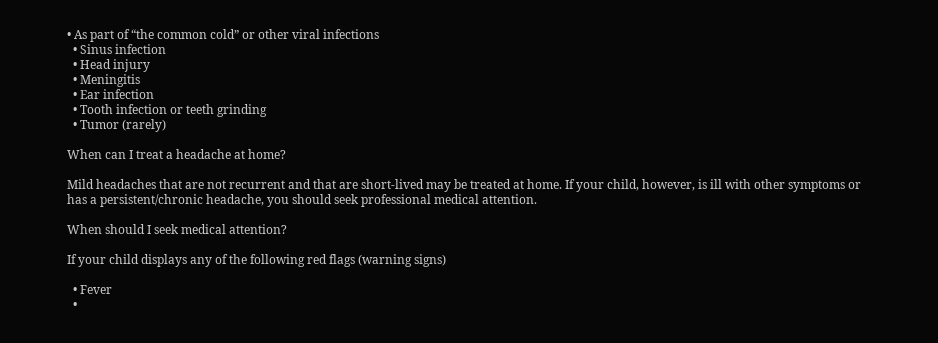• As part of “the common cold” or other viral infections
  • Sinus infection
  • Head injury
  • Meningitis
  • Ear infection
  • Tooth infection or teeth grinding
  • Tumor (rarely)

When can I treat a headache at home?

Mild headaches that are not recurrent and that are short-lived may be treated at home. If your child, however, is ill with other symptoms or has a persistent/chronic headache, you should seek professional medical attention.

When should I seek medical attention?

If your child displays any of the following red flags (warning signs)

  • Fever
  •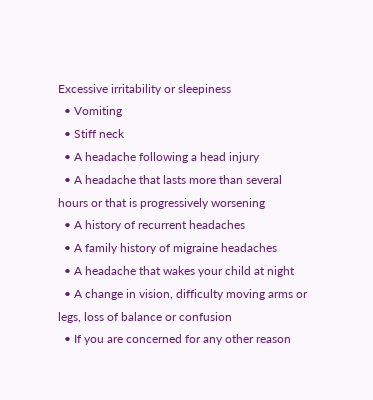Excessive irritability or sleepiness
  • Vomiting
  • Stiff neck
  • A headache following a head injury
  • A headache that lasts more than several hours or that is progressively worsening
  • A history of recurrent headaches
  • A family history of migraine headaches
  • A headache that wakes your child at night
  • A change in vision, difficulty moving arms or legs, loss of balance or confusion
  • If you are concerned for any other reason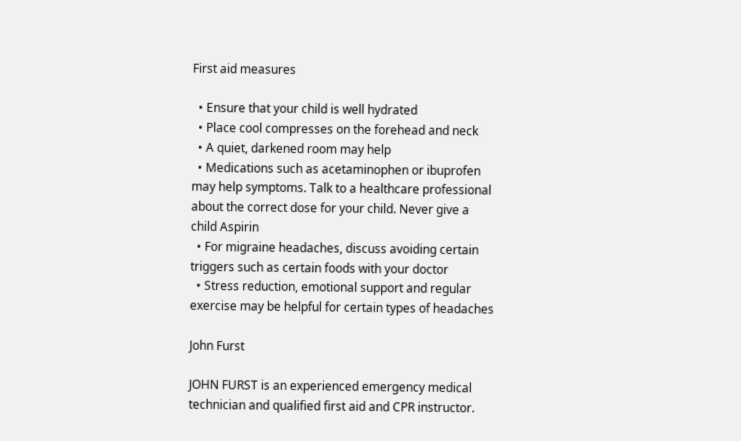First aid measures

  • Ensure that your child is well hydrated
  • Place cool compresses on the forehead and neck
  • A quiet, darkened room may help
  • Medications such as acetaminophen or ibuprofen may help symptoms. Talk to a healthcare professional about the correct dose for your child. Never give a child Aspirin
  • For migraine headaches, discuss avoiding certain triggers such as certain foods with your doctor
  • Stress reduction, emotional support and regular exercise may be helpful for certain types of headaches

John Furst

JOHN FURST is an experienced emergency medical technician and qualified first aid and CPR instructor.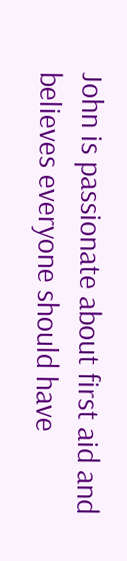John is passionate about first aid and believes everyone should have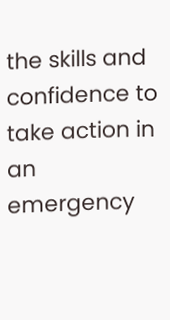the skills and confidence to take action in an emergency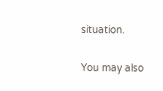situation.

You may also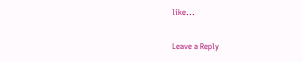like...

Leave a Reply